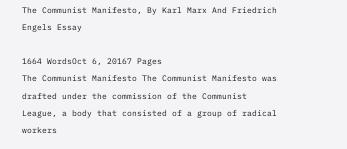The Communist Manifesto, By Karl Marx And Friedrich Engels Essay

1664 WordsOct 6, 20167 Pages
The Communist Manifesto The Communist Manifesto was drafted under the commission of the Communist League, a body that consisted of a group of radical workers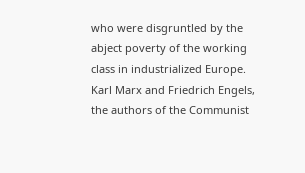who were disgruntled by the abject poverty of the working class in industrialized Europe. Karl Marx and Friedrich Engels, the authors of the Communist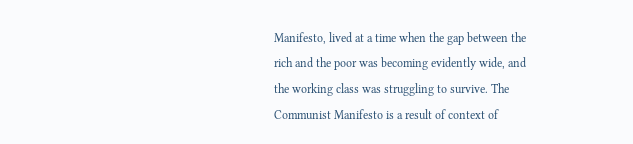Manifesto, lived at a time when the gap between the rich and the poor was becoming evidently wide, and the working class was struggling to survive. The Communist Manifesto is a result of context of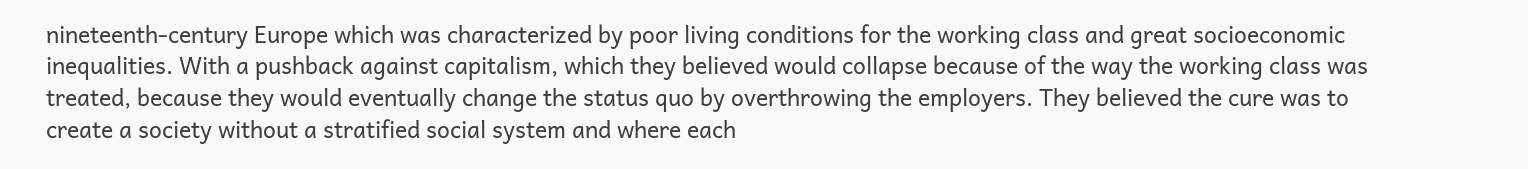nineteenth-century Europe which was characterized by poor living conditions for the working class and great socioeconomic inequalities. With a pushback against capitalism, which they believed would collapse because of the way the working class was treated, because they would eventually change the status quo by overthrowing the employers. They believed the cure was to create a society without a stratified social system and where each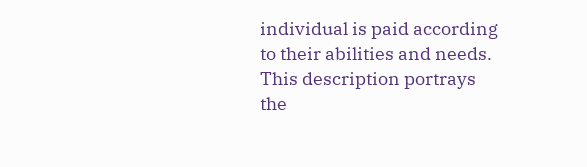individual is paid according to their abilities and needs. This description portrays the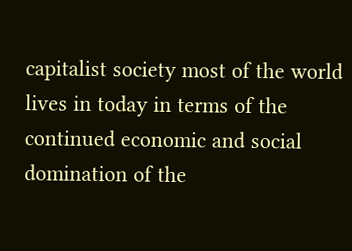capitalist society most of the world lives in today in terms of the continued economic and social domination of the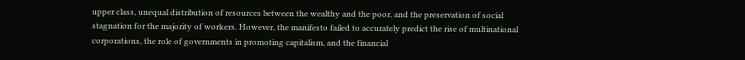upper class, unequal distribution of resources between the wealthy and the poor, and the preservation of social stagnation for the majority of workers. However, the manifesto failed to accurately predict the rise of multinational corporations, the role of governments in promoting capitalism, and the financial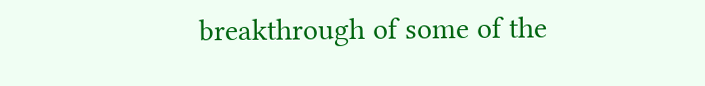breakthrough of some of the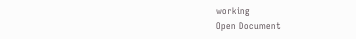working
Open Document